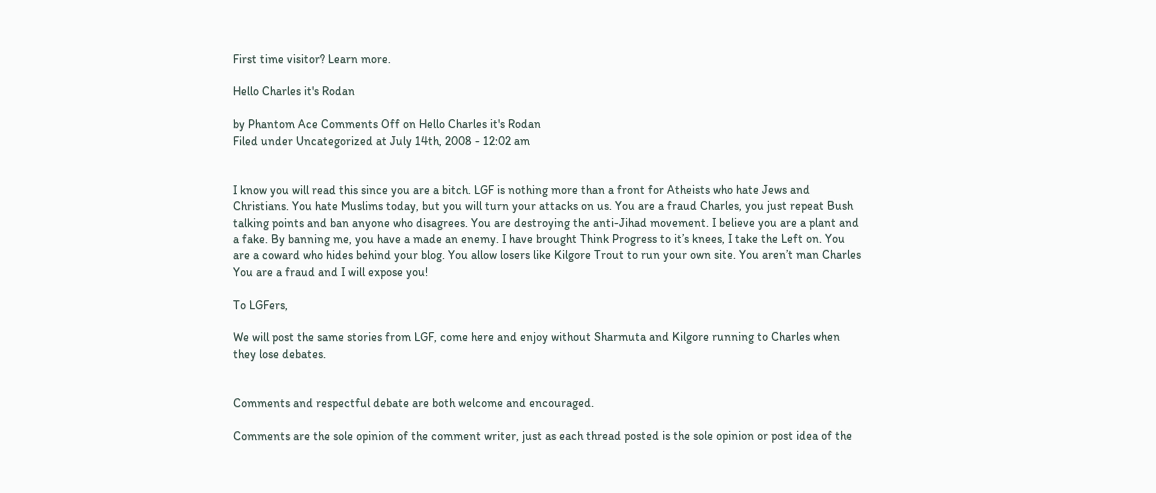First time visitor? Learn more.

Hello Charles it's Rodan

by Phantom Ace Comments Off on Hello Charles it's Rodan
Filed under Uncategorized at July 14th, 2008 - 12:02 am


I know you will read this since you are a bitch. LGF is nothing more than a front for Atheists who hate Jews and Christians. You hate Muslims today, but you will turn your attacks on us. You are a fraud Charles, you just repeat Bush talking points and ban anyone who disagrees. You are destroying the anti-Jihad movement. I believe you are a plant and a fake. By banning me, you have a made an enemy. I have brought Think Progress to it’s knees, I take the Left on. You are a coward who hides behind your blog. You allow losers like Kilgore Trout to run your own site. You aren’t man Charles You are a fraud and I will expose you!

To LGFers,

We will post the same stories from LGF, come here and enjoy without Sharmuta and Kilgore running to Charles when they lose debates.


Comments and respectful debate are both welcome and encouraged.

Comments are the sole opinion of the comment writer, just as each thread posted is the sole opinion or post idea of the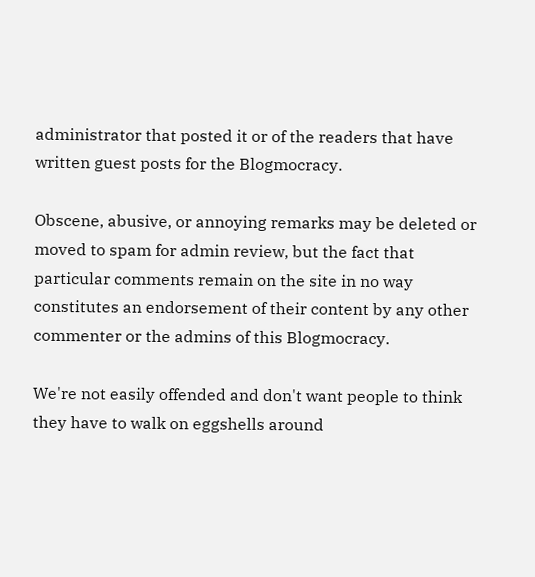administrator that posted it or of the readers that have written guest posts for the Blogmocracy.

Obscene, abusive, or annoying remarks may be deleted or moved to spam for admin review, but the fact that particular comments remain on the site in no way constitutes an endorsement of their content by any other commenter or the admins of this Blogmocracy.

We're not easily offended and don't want people to think they have to walk on eggshells around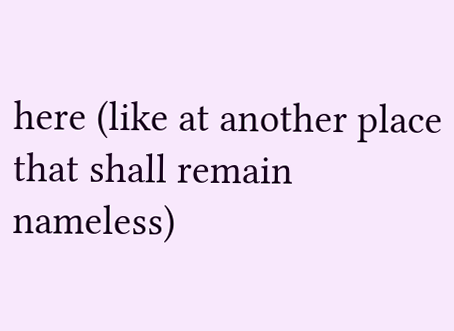here (like at another place that shall remain nameless)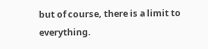but of course, there is a limit to everything.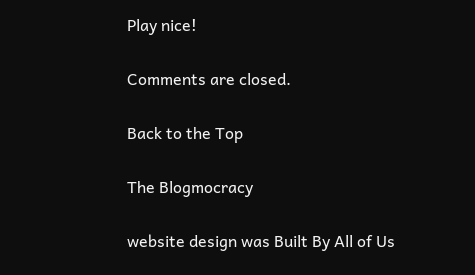Play nice!

Comments are closed.

Back to the Top

The Blogmocracy

website design was Built By All of Us